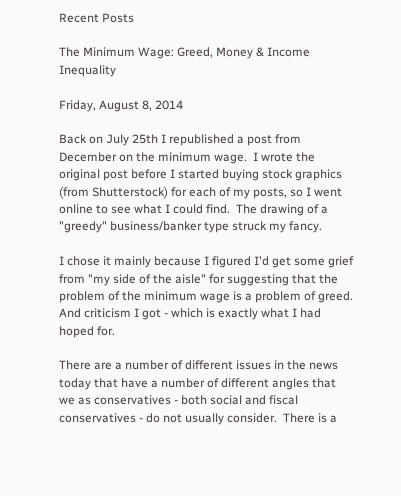Recent Posts

The Minimum Wage: Greed, Money & Income Inequality

Friday, August 8, 2014

Back on July 25th I republished a post from December on the minimum wage.  I wrote the original post before I started buying stock graphics (from Shutterstock) for each of my posts, so I went online to see what I could find.  The drawing of a "greedy" business/banker type struck my fancy.

I chose it mainly because I figured I'd get some grief from "my side of the aisle" for suggesting that the problem of the minimum wage is a problem of greed.  And criticism I got - which is exactly what I had hoped for.

There are a number of different issues in the news today that have a number of different angles that we as conservatives - both social and fiscal conservatives - do not usually consider.  There is a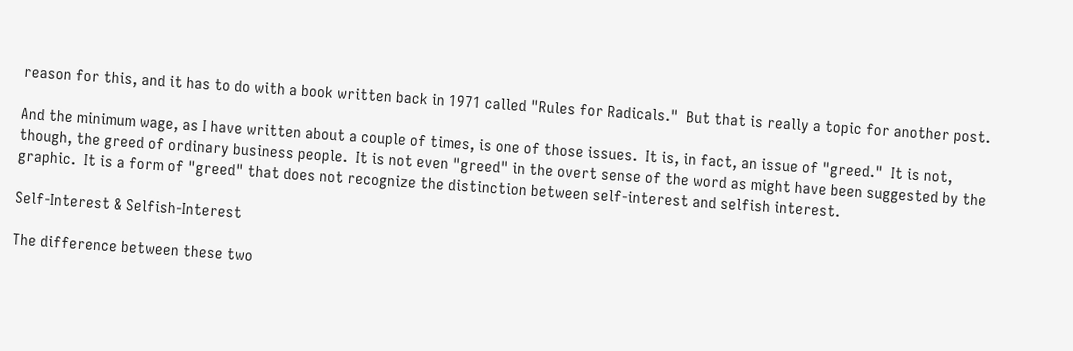reason for this, and it has to do with a book written back in 1971 called "Rules for Radicals."  But that is really a topic for another post.

And the minimum wage, as I have written about a couple of times, is one of those issues.  It is, in fact, an issue of "greed."  It is not, though, the greed of ordinary business people.  It is not even "greed" in the overt sense of the word as might have been suggested by the graphic.  It is a form of "greed" that does not recognize the distinction between self-interest and selfish interest.

Self-Interest & Selfish-Interest

The difference between these two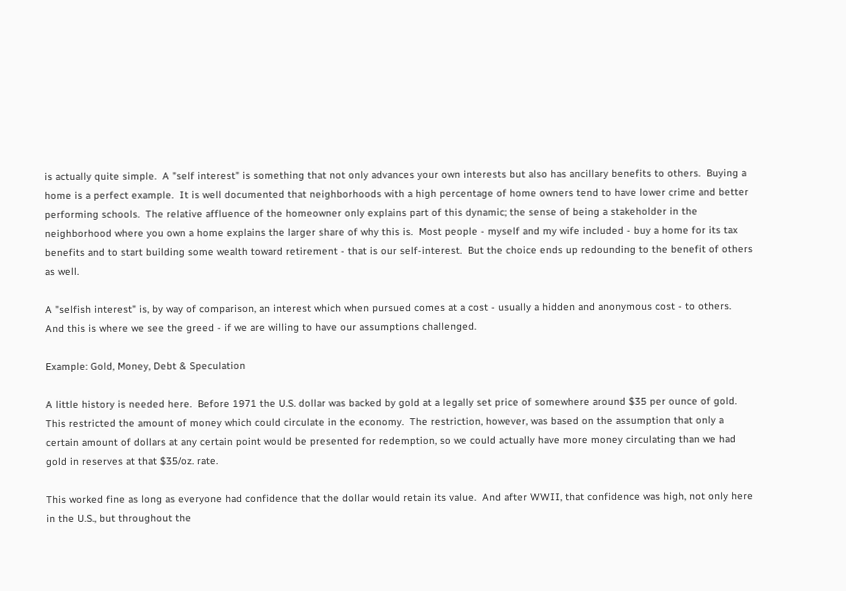is actually quite simple.  A "self interest" is something that not only advances your own interests but also has ancillary benefits to others.  Buying a home is a perfect example.  It is well documented that neighborhoods with a high percentage of home owners tend to have lower crime and better performing schools.  The relative affluence of the homeowner only explains part of this dynamic; the sense of being a stakeholder in the neighborhood where you own a home explains the larger share of why this is.  Most people - myself and my wife included - buy a home for its tax benefits and to start building some wealth toward retirement - that is our self-interest.  But the choice ends up redounding to the benefit of others as well.

A "selfish interest" is, by way of comparison, an interest which when pursued comes at a cost - usually a hidden and anonymous cost - to others.  And this is where we see the greed - if we are willing to have our assumptions challenged.

Example: Gold, Money, Debt & Speculation

A little history is needed here.  Before 1971 the U.S. dollar was backed by gold at a legally set price of somewhere around $35 per ounce of gold.  This restricted the amount of money which could circulate in the economy.  The restriction, however, was based on the assumption that only a certain amount of dollars at any certain point would be presented for redemption, so we could actually have more money circulating than we had gold in reserves at that $35/oz. rate.

This worked fine as long as everyone had confidence that the dollar would retain its value.  And after WWII, that confidence was high, not only here in the U.S., but throughout the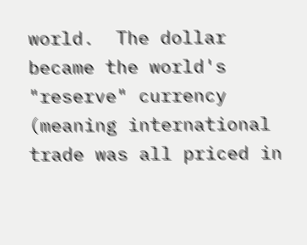world.  The dollar became the world's "reserve" currency (meaning international trade was all priced in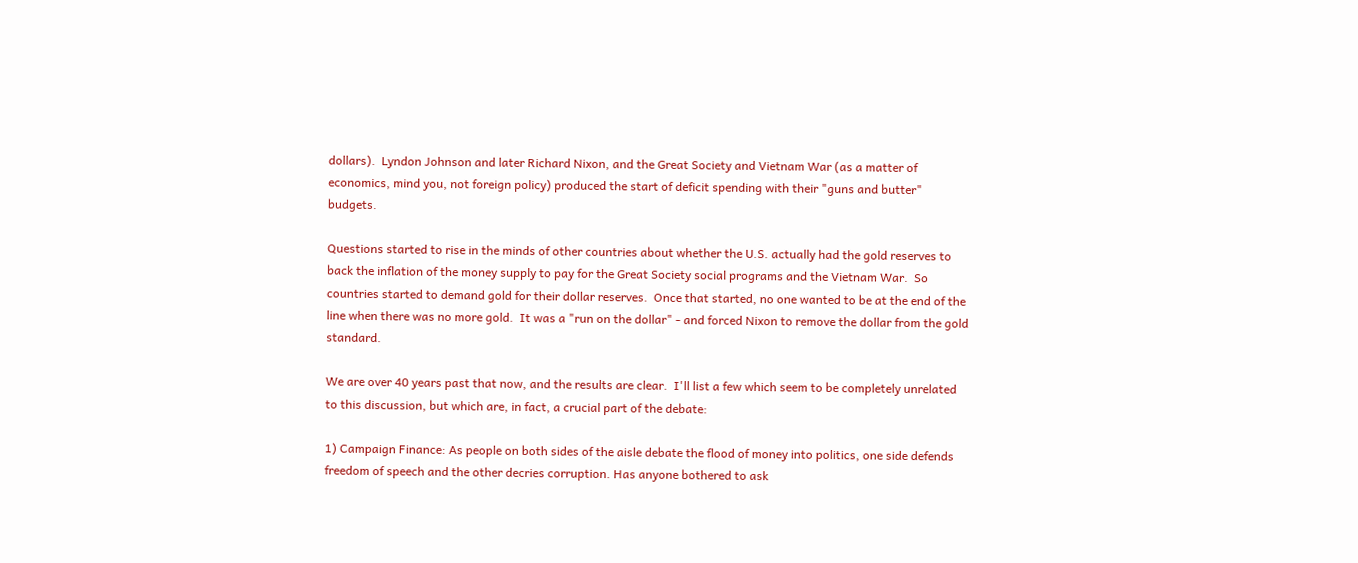dollars).  Lyndon Johnson and later Richard Nixon, and the Great Society and Vietnam War (as a matter of economics, mind you, not foreign policy) produced the start of deficit spending with their "guns and butter" budgets.

Questions started to rise in the minds of other countries about whether the U.S. actually had the gold reserves to back the inflation of the money supply to pay for the Great Society social programs and the Vietnam War.  So countries started to demand gold for their dollar reserves.  Once that started, no one wanted to be at the end of the line when there was no more gold.  It was a "run on the dollar" - and forced Nixon to remove the dollar from the gold standard.

We are over 40 years past that now, and the results are clear.  I'll list a few which seem to be completely unrelated to this discussion, but which are, in fact, a crucial part of the debate:

1) Campaign Finance: As people on both sides of the aisle debate the flood of money into politics, one side defends freedom of speech and the other decries corruption. Has anyone bothered to ask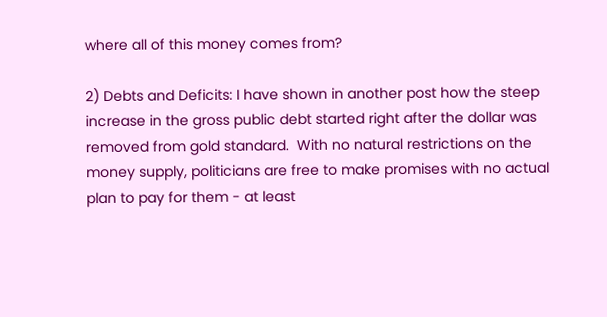where all of this money comes from?

2) Debts and Deficits: I have shown in another post how the steep increase in the gross public debt started right after the dollar was removed from gold standard.  With no natural restrictions on the money supply, politicians are free to make promises with no actual plan to pay for them - at least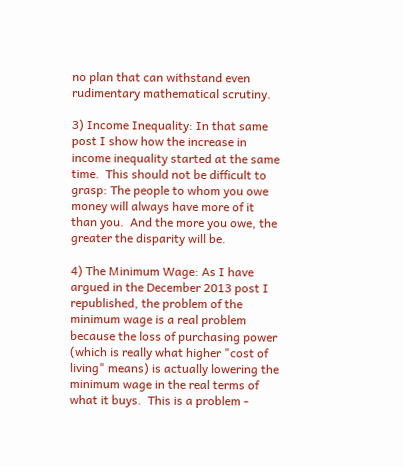no plan that can withstand even rudimentary mathematical scrutiny.

3) Income Inequality: In that same post I show how the increase in income inequality started at the same time.  This should not be difficult to grasp: The people to whom you owe money will always have more of it than you.  And the more you owe, the greater the disparity will be.

4) The Minimum Wage: As I have argued in the December 2013 post I republished, the problem of the minimum wage is a real problem because the loss of purchasing power (which is really what higher "cost of living" means) is actually lowering the minimum wage in the real terms of what it buys.  This is a problem -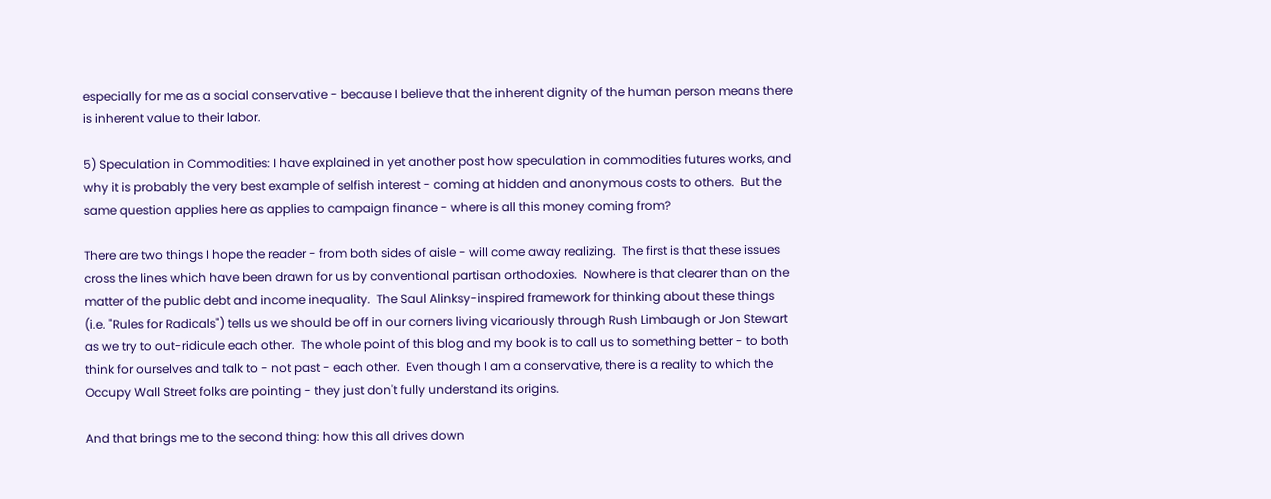especially for me as a social conservative - because I believe that the inherent dignity of the human person means there is inherent value to their labor.

5) Speculation in Commodities: I have explained in yet another post how speculation in commodities futures works, and why it is probably the very best example of selfish interest - coming at hidden and anonymous costs to others.  But the same question applies here as applies to campaign finance - where is all this money coming from?

There are two things I hope the reader - from both sides of aisle - will come away realizing.  The first is that these issues cross the lines which have been drawn for us by conventional partisan orthodoxies.  Nowhere is that clearer than on the matter of the public debt and income inequality.  The Saul Alinksy-inspired framework for thinking about these things (i.e. "Rules for Radicals") tells us we should be off in our corners living vicariously through Rush Limbaugh or Jon Stewart as we try to out-ridicule each other.  The whole point of this blog and my book is to call us to something better - to both think for ourselves and talk to - not past - each other.  Even though I am a conservative, there is a reality to which the Occupy Wall Street folks are pointing - they just don't fully understand its origins.

And that brings me to the second thing: how this all drives down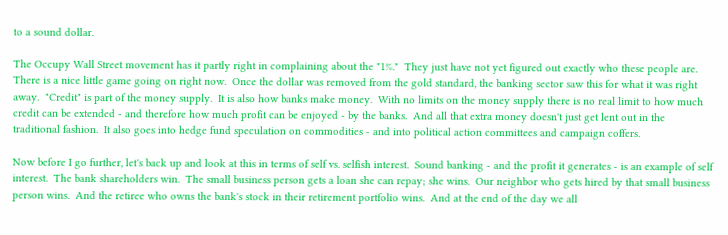to a sound dollar.

The Occupy Wall Street movement has it partly right in complaining about the "1%."  They just have not yet figured out exactly who these people are.  There is a nice little game going on right now.  Once the dollar was removed from the gold standard, the banking sector saw this for what it was right away.  "Credit" is part of the money supply.  It is also how banks make money.  With no limits on the money supply there is no real limit to how much credit can be extended - and therefore how much profit can be enjoyed - by the banks.  And all that extra money doesn't just get lent out in the traditional fashion.  It also goes into hedge fund speculation on commodities - and into political action committees and campaign coffers.

Now before I go further, let's back up and look at this in terms of self vs. selfish interest.  Sound banking - and the profit it generates - is an example of self interest.  The bank shareholders win.  The small business person gets a loan she can repay; she wins.  Our neighbor who gets hired by that small business person wins.  And the retiree who owns the bank's stock in their retirement portfolio wins.  And at the end of the day we all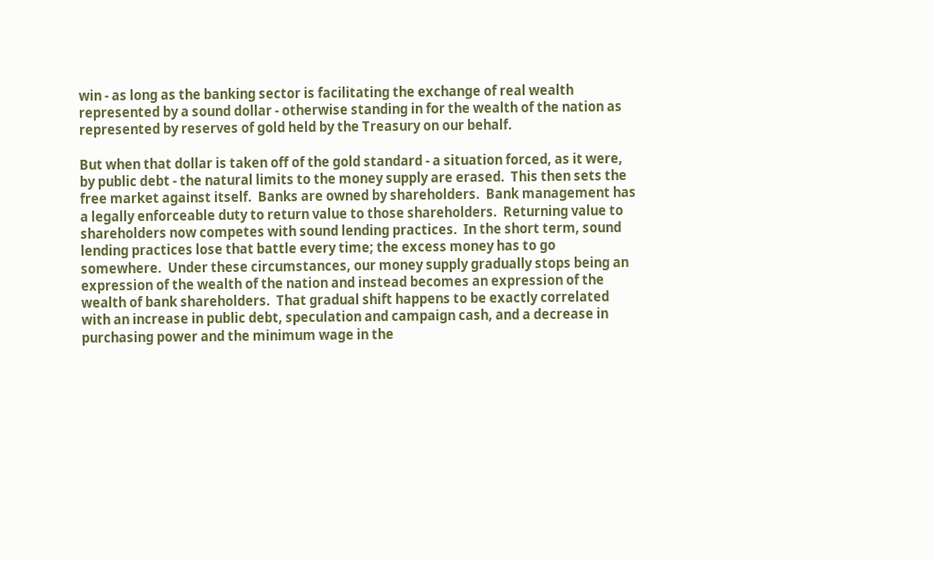win - as long as the banking sector is facilitating the exchange of real wealth represented by a sound dollar - otherwise standing in for the wealth of the nation as represented by reserves of gold held by the Treasury on our behalf.

But when that dollar is taken off of the gold standard - a situation forced, as it were, by public debt - the natural limits to the money supply are erased.  This then sets the free market against itself.  Banks are owned by shareholders.  Bank management has a legally enforceable duty to return value to those shareholders.  Returning value to shareholders now competes with sound lending practices.  In the short term, sound lending practices lose that battle every time; the excess money has to go somewhere.  Under these circumstances, our money supply gradually stops being an expression of the wealth of the nation and instead becomes an expression of the wealth of bank shareholders.  That gradual shift happens to be exactly correlated with an increase in public debt, speculation and campaign cash, and a decrease in purchasing power and the minimum wage in the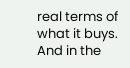real terms of what it buys.  And in the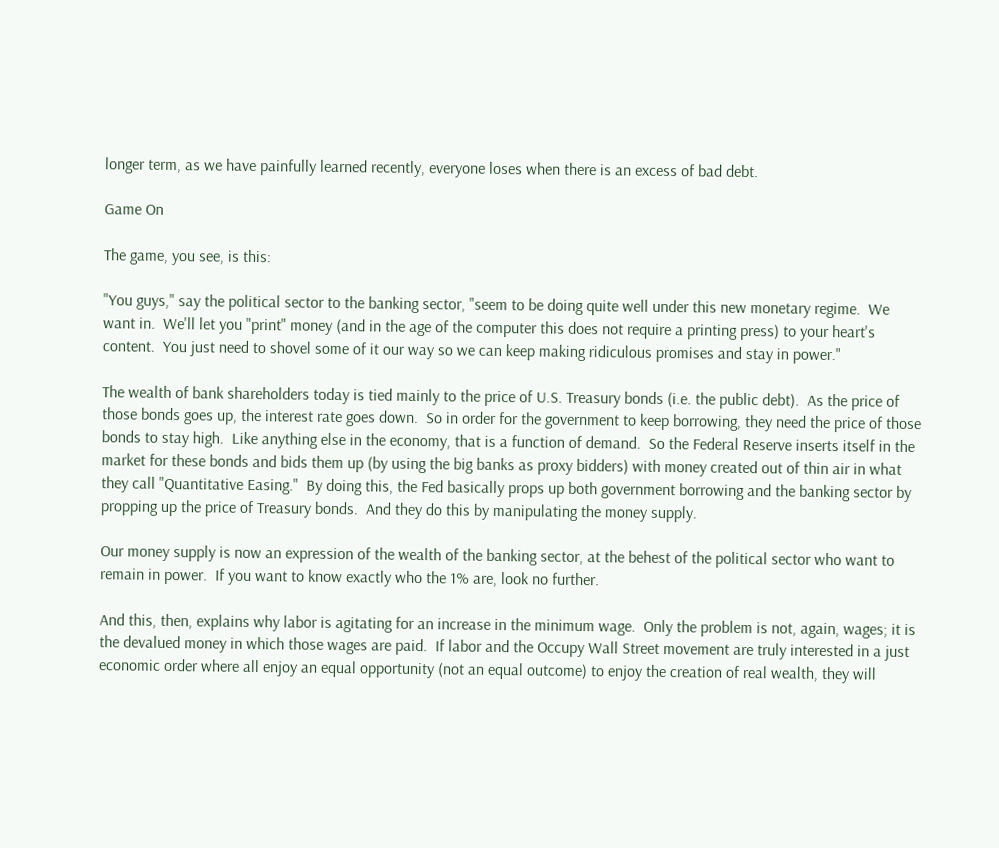longer term, as we have painfully learned recently, everyone loses when there is an excess of bad debt.

Game On

The game, you see, is this:

"You guys," say the political sector to the banking sector, "seem to be doing quite well under this new monetary regime.  We want in.  We'll let you "print" money (and in the age of the computer this does not require a printing press) to your heart's content.  You just need to shovel some of it our way so we can keep making ridiculous promises and stay in power."

The wealth of bank shareholders today is tied mainly to the price of U.S. Treasury bonds (i.e. the public debt).  As the price of those bonds goes up, the interest rate goes down.  So in order for the government to keep borrowing, they need the price of those bonds to stay high.  Like anything else in the economy, that is a function of demand.  So the Federal Reserve inserts itself in the market for these bonds and bids them up (by using the big banks as proxy bidders) with money created out of thin air in what they call "Quantitative Easing."  By doing this, the Fed basically props up both government borrowing and the banking sector by propping up the price of Treasury bonds.  And they do this by manipulating the money supply.

Our money supply is now an expression of the wealth of the banking sector, at the behest of the political sector who want to remain in power.  If you want to know exactly who the 1% are, look no further.

And this, then, explains why labor is agitating for an increase in the minimum wage.  Only the problem is not, again, wages; it is the devalued money in which those wages are paid.  If labor and the Occupy Wall Street movement are truly interested in a just economic order where all enjoy an equal opportunity (not an equal outcome) to enjoy the creation of real wealth, they will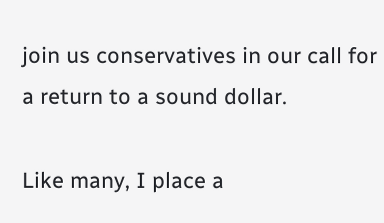join us conservatives in our call for a return to a sound dollar.

Like many, I place a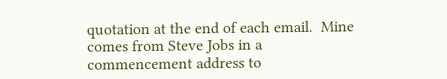quotation at the end of each email.  Mine comes from Steve Jobs in a commencement address to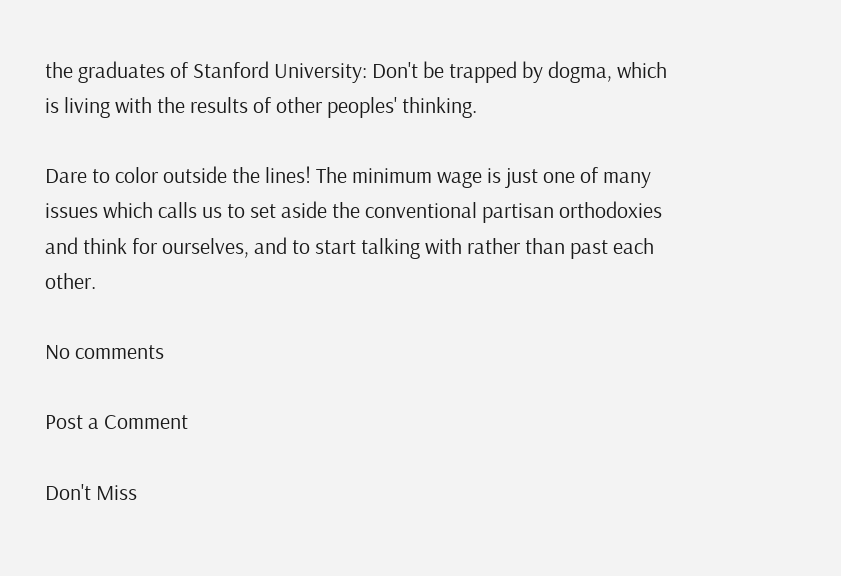the graduates of Stanford University: Don't be trapped by dogma, which is living with the results of other peoples' thinking.

Dare to color outside the lines! The minimum wage is just one of many issues which calls us to set aside the conventional partisan orthodoxies and think for ourselves, and to start talking with rather than past each other.

No comments

Post a Comment

Don't Miss